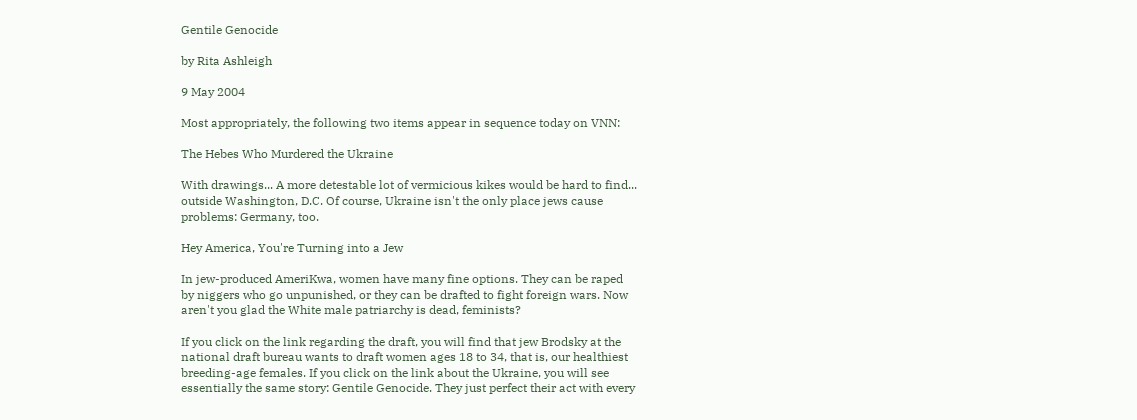Gentile Genocide

by Rita Ashleigh

9 May 2004

Most appropriately, the following two items appear in sequence today on VNN:

The Hebes Who Murdered the Ukraine

With drawings... A more detestable lot of vermicious kikes would be hard to find... outside Washington, D.C. Of course, Ukraine isn't the only place jews cause problems: Germany, too.

Hey America, You're Turning into a Jew

In jew-produced AmeriKwa, women have many fine options. They can be raped by niggers who go unpunished, or they can be drafted to fight foreign wars. Now aren't you glad the White male patriarchy is dead, feminists?

If you click on the link regarding the draft, you will find that jew Brodsky at the national draft bureau wants to draft women ages 18 to 34, that is, our healthiest breeding-age females. If you click on the link about the Ukraine, you will see essentially the same story: Gentile Genocide. They just perfect their act with every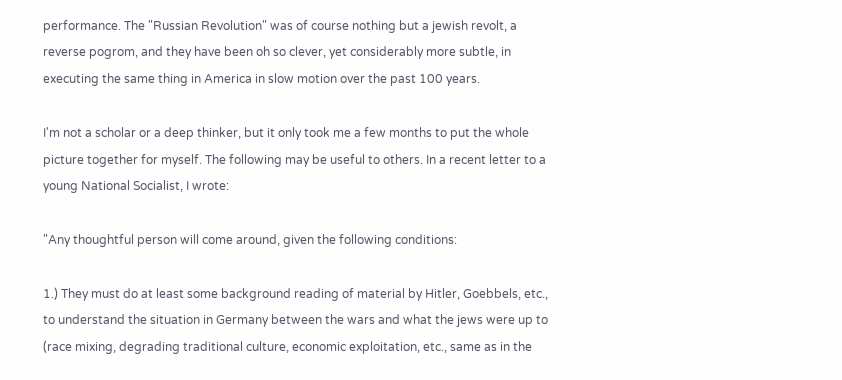performance. The "Russian Revolution" was of course nothing but a jewish revolt, a reverse pogrom, and they have been oh so clever, yet considerably more subtle, in executing the same thing in America in slow motion over the past 100 years.

I'm not a scholar or a deep thinker, but it only took me a few months to put the whole picture together for myself. The following may be useful to others. In a recent letter to a young National Socialist, I wrote:

"Any thoughtful person will come around, given the following conditions:

1.) They must do at least some background reading of material by Hitler, Goebbels, etc., to understand the situation in Germany between the wars and what the jews were up to (race mixing, degrading traditional culture, economic exploitation, etc., same as in the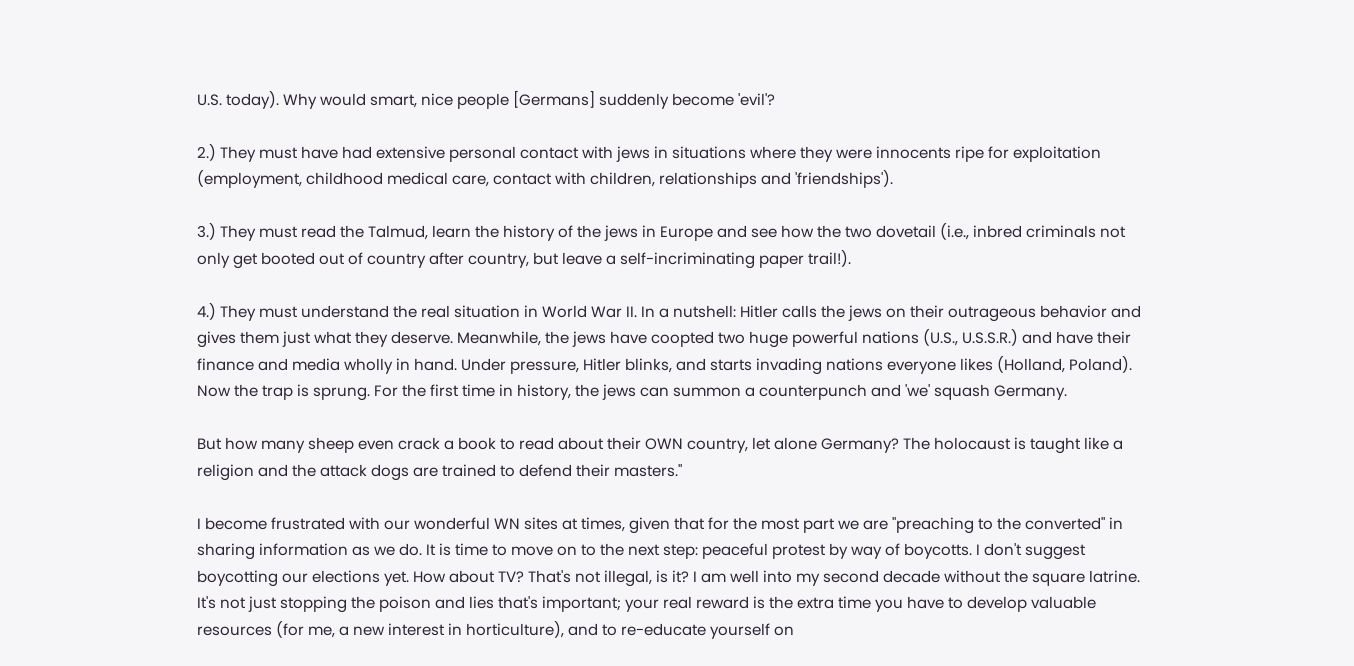U.S. today). Why would smart, nice people [Germans] suddenly become 'evil'?

2.) They must have had extensive personal contact with jews in situations where they were innocents ripe for exploitation (employment, childhood medical care, contact with children, relationships and 'friendships').

3.) They must read the Talmud, learn the history of the jews in Europe and see how the two dovetail (i.e., inbred criminals not only get booted out of country after country, but leave a self-incriminating paper trail!).

4.) They must understand the real situation in World War II. In a nutshell: Hitler calls the jews on their outrageous behavior and gives them just what they deserve. Meanwhile, the jews have coopted two huge powerful nations (U.S., U.S.S.R.) and have their finance and media wholly in hand. Under pressure, Hitler blinks, and starts invading nations everyone likes (Holland, Poland). Now the trap is sprung. For the first time in history, the jews can summon a counterpunch and 'we' squash Germany.

But how many sheep even crack a book to read about their OWN country, let alone Germany? The holocaust is taught like a religion and the attack dogs are trained to defend their masters."

I become frustrated with our wonderful WN sites at times, given that for the most part we are "preaching to the converted" in sharing information as we do. It is time to move on to the next step: peaceful protest by way of boycotts. I don't suggest boycotting our elections yet. How about TV? That's not illegal, is it? I am well into my second decade without the square latrine. It's not just stopping the poison and lies that's important; your real reward is the extra time you have to develop valuable resources (for me, a new interest in horticulture), and to re-educate yourself on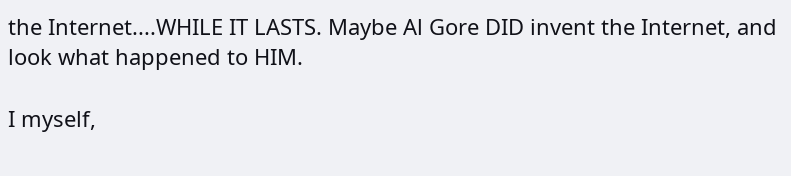the Internet....WHILE IT LASTS. Maybe Al Gore DID invent the Internet, and look what happened to HIM.

I myself,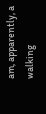am, apparently, a walking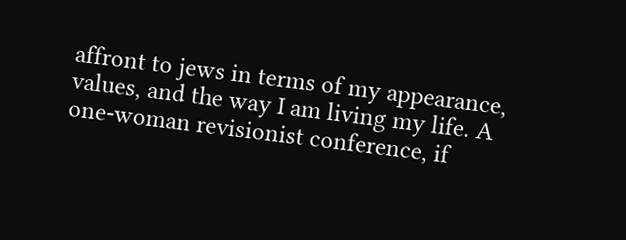affront to jews in terms of my appearance, values, and the way I am living my life. A one-woman revisionist conference, if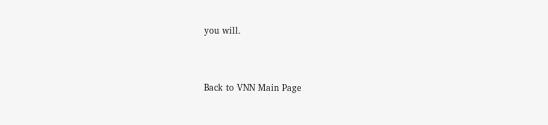you will.


Back to VNN Main Page